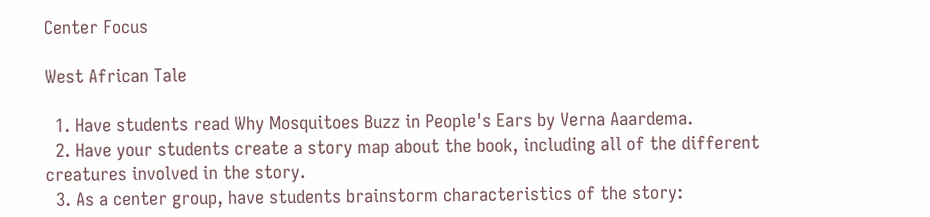Center Focus

West African Tale

  1. Have students read Why Mosquitoes Buzz in People's Ears by Verna Aaardema.
  2. Have your students create a story map about the book, including all of the different creatures involved in the story.
  3. As a center group, have students brainstorm characteristics of the story: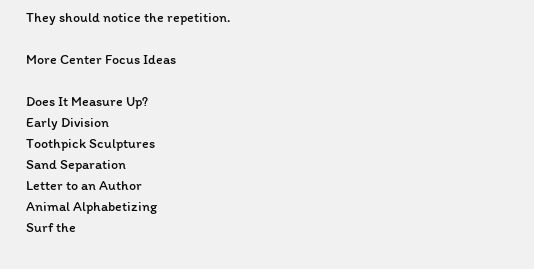They should notice the repetition.

More Center Focus Ideas

Does It Measure Up?
Early Division
Toothpick Sculptures
Sand Separation
Letter to an Author
Animal Alphabetizing
Surf the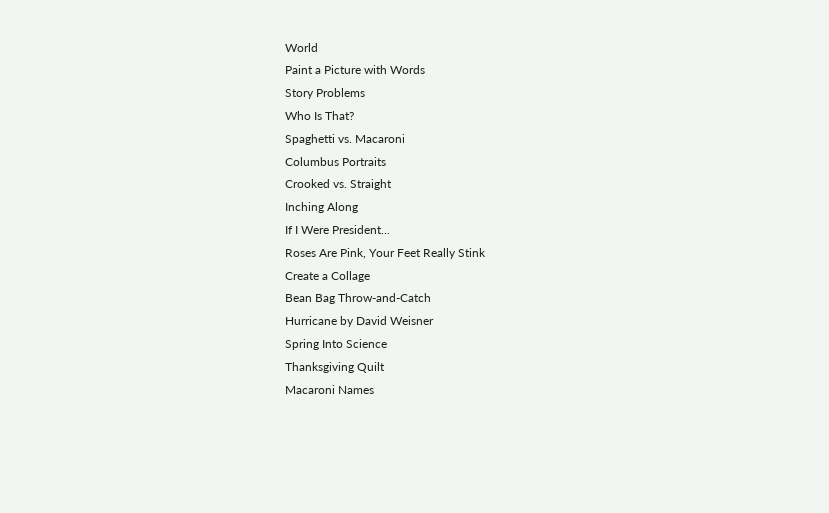World
Paint a Picture with Words
Story Problems
Who Is That?
Spaghetti vs. Macaroni
Columbus Portraits
Crooked vs. Straight
Inching Along
If I Were President...
Roses Are Pink, Your Feet Really Stink
Create a Collage
Bean Bag Throw-and-Catch
Hurricane by David Weisner
Spring Into Science
Thanksgiving Quilt
Macaroni Names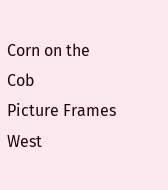Corn on the Cob
Picture Frames
West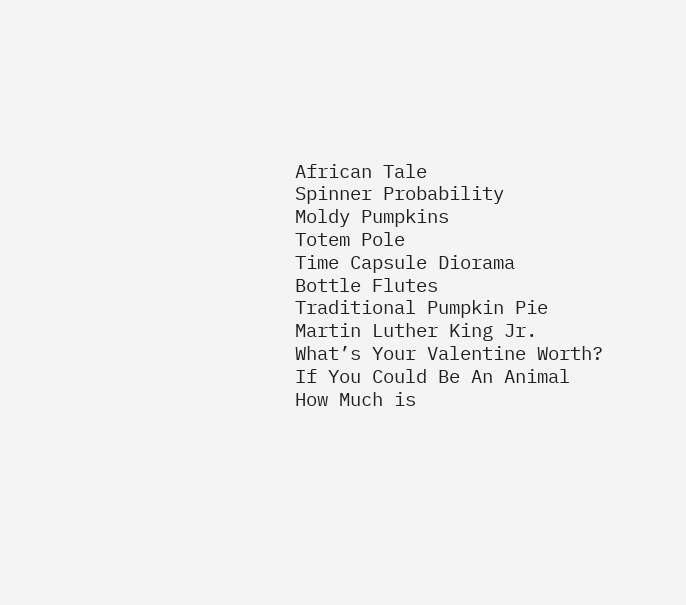African Tale
Spinner Probability
Moldy Pumpkins
Totem Pole
Time Capsule Diorama
Bottle Flutes
Traditional Pumpkin Pie
Martin Luther King Jr.
What’s Your Valentine Worth?
If You Could Be An Animal
How Much is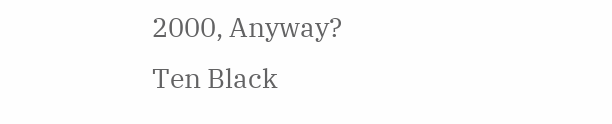2000, Anyway?
Ten Black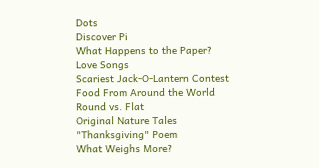Dots
Discover Pi
What Happens to the Paper?
Love Songs
Scariest Jack-O-Lantern Contest
Food From Around the World
Round vs. Flat
Original Nature Tales
"Thanksgiving" Poem
What Weighs More?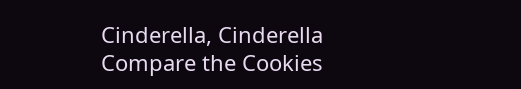Cinderella, Cinderella
Compare the Cookies